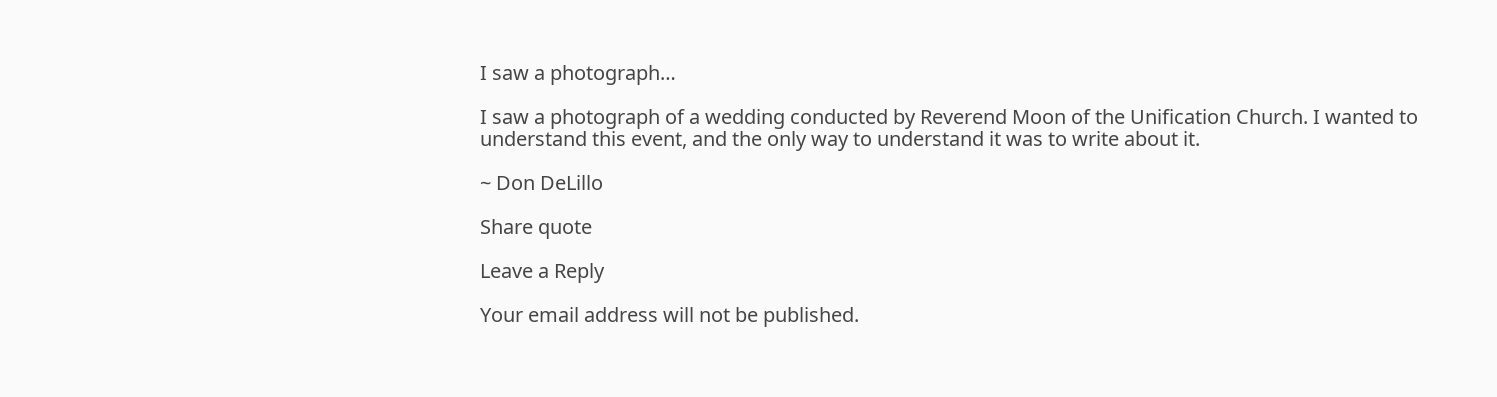I saw a photograph…

I saw a photograph of a wedding conducted by Reverend Moon of the Unification Church. I wanted to understand this event, and the only way to understand it was to write about it.

~ Don DeLillo

Share quote

Leave a Reply

Your email address will not be published.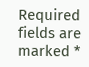Required fields are marked *